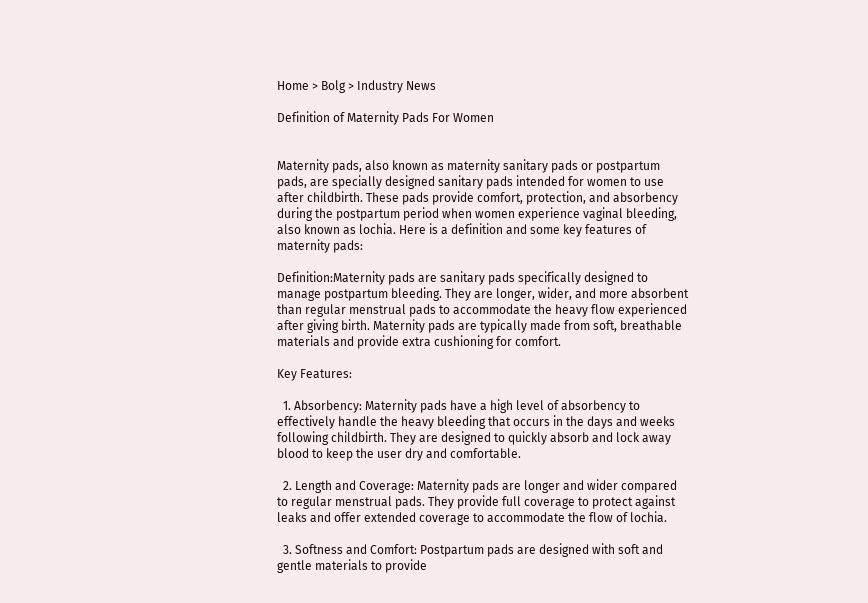Home > Bolg > Industry News

Definition of Maternity Pads For Women


Maternity pads, also known as maternity sanitary pads or postpartum pads, are specially designed sanitary pads intended for women to use after childbirth. These pads provide comfort, protection, and absorbency during the postpartum period when women experience vaginal bleeding, also known as lochia. Here is a definition and some key features of maternity pads:

Definition:Maternity pads are sanitary pads specifically designed to manage postpartum bleeding. They are longer, wider, and more absorbent than regular menstrual pads to accommodate the heavy flow experienced after giving birth. Maternity pads are typically made from soft, breathable materials and provide extra cushioning for comfort.

Key Features:

  1. Absorbency: Maternity pads have a high level of absorbency to effectively handle the heavy bleeding that occurs in the days and weeks following childbirth. They are designed to quickly absorb and lock away blood to keep the user dry and comfortable.

  2. Length and Coverage: Maternity pads are longer and wider compared to regular menstrual pads. They provide full coverage to protect against leaks and offer extended coverage to accommodate the flow of lochia.

  3. Softness and Comfort: Postpartum pads are designed with soft and gentle materials to provide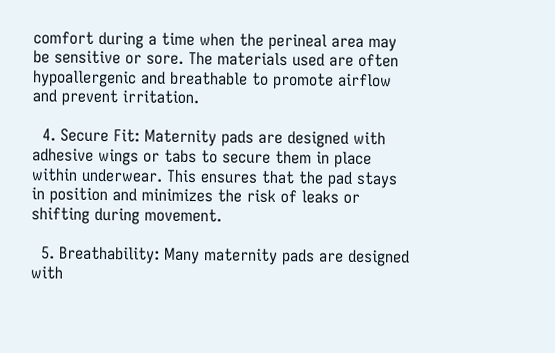comfort during a time when the perineal area may be sensitive or sore. The materials used are often hypoallergenic and breathable to promote airflow and prevent irritation.

  4. Secure Fit: Maternity pads are designed with adhesive wings or tabs to secure them in place within underwear. This ensures that the pad stays in position and minimizes the risk of leaks or shifting during movement.

  5. Breathability: Many maternity pads are designed with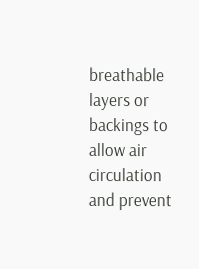breathable layers or backings to allow air circulation and prevent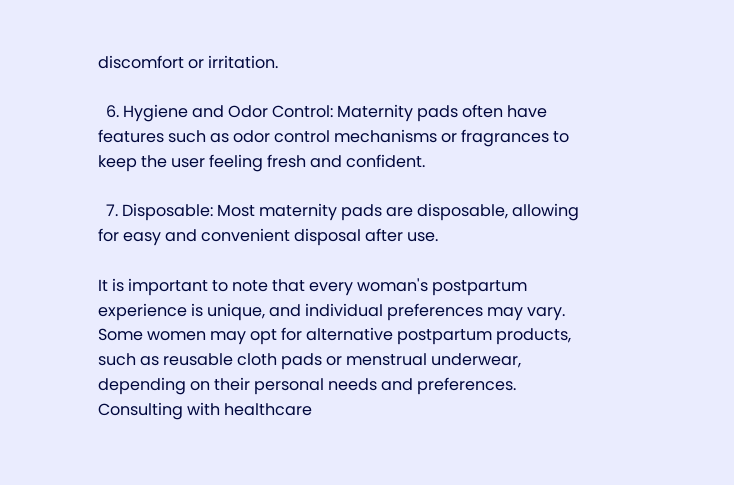discomfort or irritation.

  6. Hygiene and Odor Control: Maternity pads often have features such as odor control mechanisms or fragrances to keep the user feeling fresh and confident.

  7. Disposable: Most maternity pads are disposable, allowing for easy and convenient disposal after use.

It is important to note that every woman's postpartum experience is unique, and individual preferences may vary. Some women may opt for alternative postpartum products, such as reusable cloth pads or menstrual underwear, depending on their personal needs and preferences. Consulting with healthcare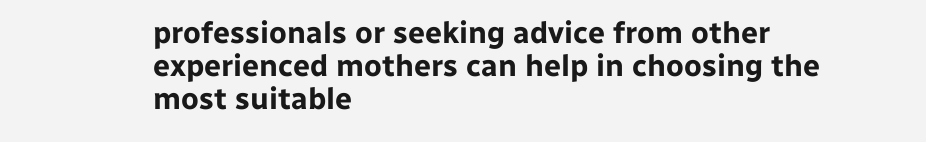professionals or seeking advice from other experienced mothers can help in choosing the most suitable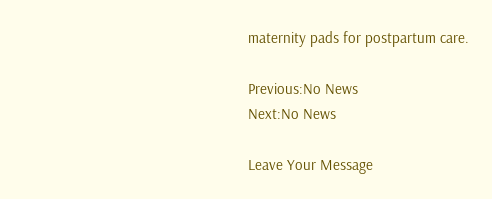maternity pads for postpartum care.

Previous:No News
Next:No News

Leave Your Message